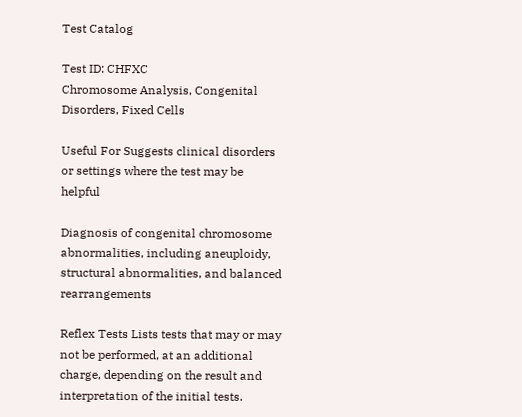Test Catalog

Test ID: CHFXC
Chromosome Analysis, Congenital Disorders, Fixed Cells

Useful For Suggests clinical disorders or settings where the test may be helpful

Diagnosis of congenital chromosome abnormalities, including aneuploidy, structural abnormalities, and balanced rearrangements

Reflex Tests Lists tests that may or may not be performed, at an additional charge, depending on the result and interpretation of the initial tests.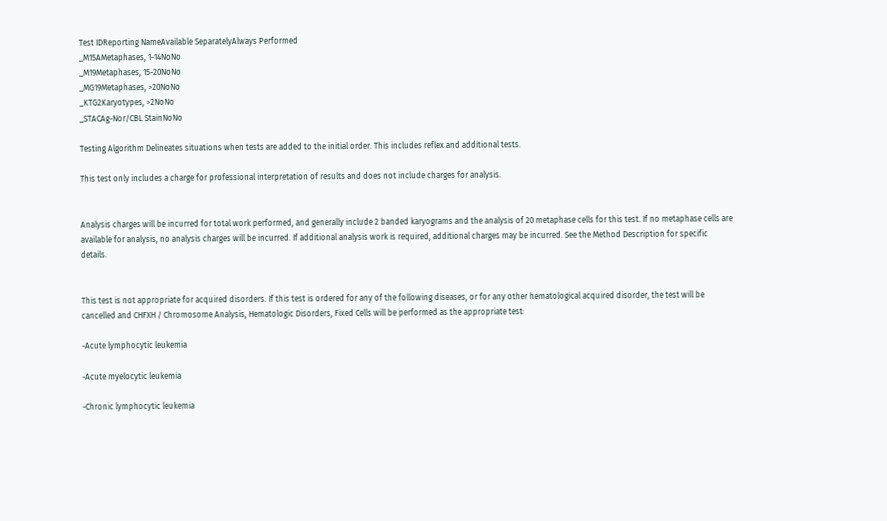Test IDReporting NameAvailable SeparatelyAlways Performed
_M15AMetaphases, 1-14NoNo
_M19Metaphases, 15-20NoNo
_MG19Metaphases, >20NoNo
_KTG2Karyotypes, >2NoNo
_STACAg-Nor/CBL StainNoNo

Testing Algorithm Delineates situations when tests are added to the initial order. This includes reflex and additional tests.

This test only includes a charge for professional interpretation of results and does not include charges for analysis.


Analysis charges will be incurred for total work performed, and generally include 2 banded karyograms and the analysis of 20 metaphase cells for this test. If no metaphase cells are available for analysis, no analysis charges will be incurred. If additional analysis work is required, additional charges may be incurred. See the Method Description for specific details.


This test is not appropriate for acquired disorders. If this test is ordered for any of the following diseases, or for any other hematological acquired disorder, the test will be cancelled and CHFXH / Chromosome Analysis, Hematologic Disorders, Fixed Cells will be performed as the appropriate test:

-Acute lymphocytic leukemia

-Acute myelocytic leukemia

-Chronic lymphocytic leukemia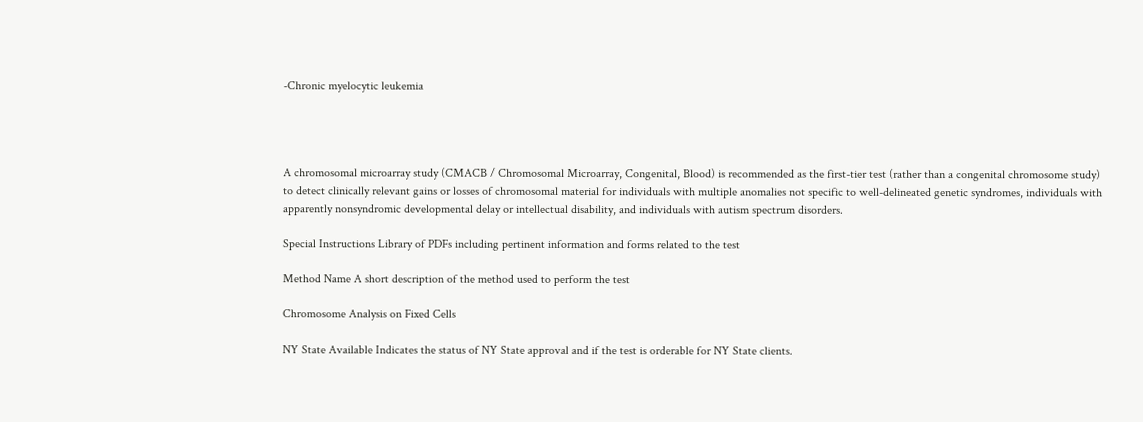-Chronic myelocytic leukemia




A chromosomal microarray study (CMACB / Chromosomal Microarray, Congenital, Blood) is recommended as the first-tier test (rather than a congenital chromosome study) to detect clinically relevant gains or losses of chromosomal material for individuals with multiple anomalies not specific to well-delineated genetic syndromes, individuals with apparently nonsyndromic developmental delay or intellectual disability, and individuals with autism spectrum disorders.

Special Instructions Library of PDFs including pertinent information and forms related to the test

Method Name A short description of the method used to perform the test

Chromosome Analysis on Fixed Cells

NY State Available Indicates the status of NY State approval and if the test is orderable for NY State clients.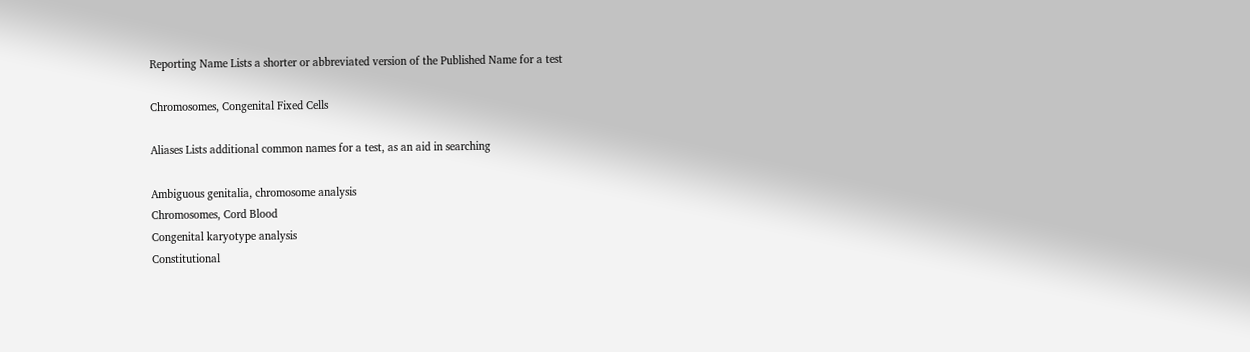Reporting Name Lists a shorter or abbreviated version of the Published Name for a test

Chromosomes, Congenital Fixed Cells

Aliases Lists additional common names for a test, as an aid in searching

Ambiguous genitalia, chromosome analysis
Chromosomes, Cord Blood
Congenital karyotype analysis
Constitutional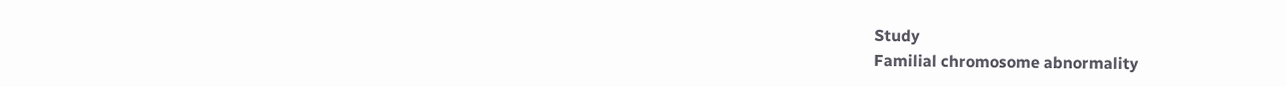Study
Familial chromosome abnormality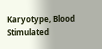Karyotype, Blood Stimulated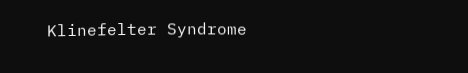Klinefelter Syndrome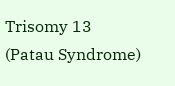Trisomy 13 (Patau Syndrome)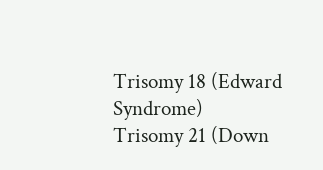Trisomy 18 (Edward Syndrome)
Trisomy 21 (Down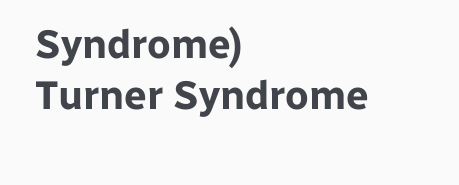Syndrome)
Turner Syndrome